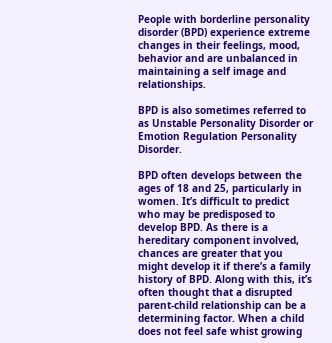People with borderline personality disorder (BPD) experience extreme changes in their feelings, mood, behavior and are unbalanced in maintaining a self image and relationships.

BPD is also sometimes referred to as Unstable Personality Disorder or Emotion Regulation Personality Disorder.

BPD often develops between the ages of 18 and 25, particularly in women. It’s difficult to predict who may be predisposed to develop BPD. As there is a hereditary component involved, chances are greater that you might develop it if there’s a family history of BPD. Along with this, it’s often thought that a disrupted parent-child relationship can be a determining factor. When a child does not feel safe whist growing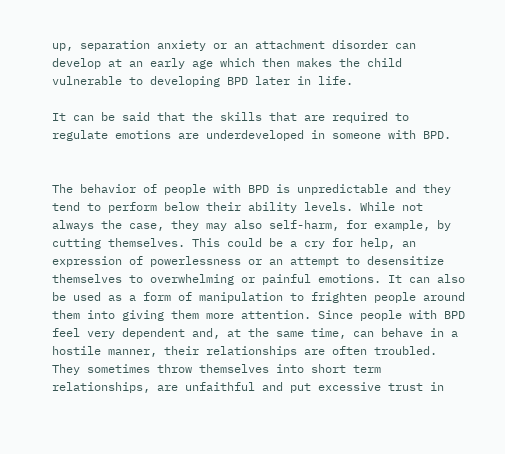up, separation anxiety or an attachment disorder can develop at an early age which then makes the child vulnerable to developing BPD later in life.

It can be said that the skills that are required to regulate emotions are underdeveloped in someone with BPD.


The behavior of people with BPD is unpredictable and they tend to perform below their ability levels. While not always the case, they may also self-harm, for example, by cutting themselves. This could be a cry for help, an expression of powerlessness or an attempt to desensitize themselves to overwhelming or painful emotions. It can also be used as a form of manipulation to frighten people around them into giving them more attention. Since people with BPD feel very dependent and, at the same time, can behave in a hostile manner, their relationships are often troubled. They sometimes throw themselves into short term relationships, are unfaithful and put excessive trust in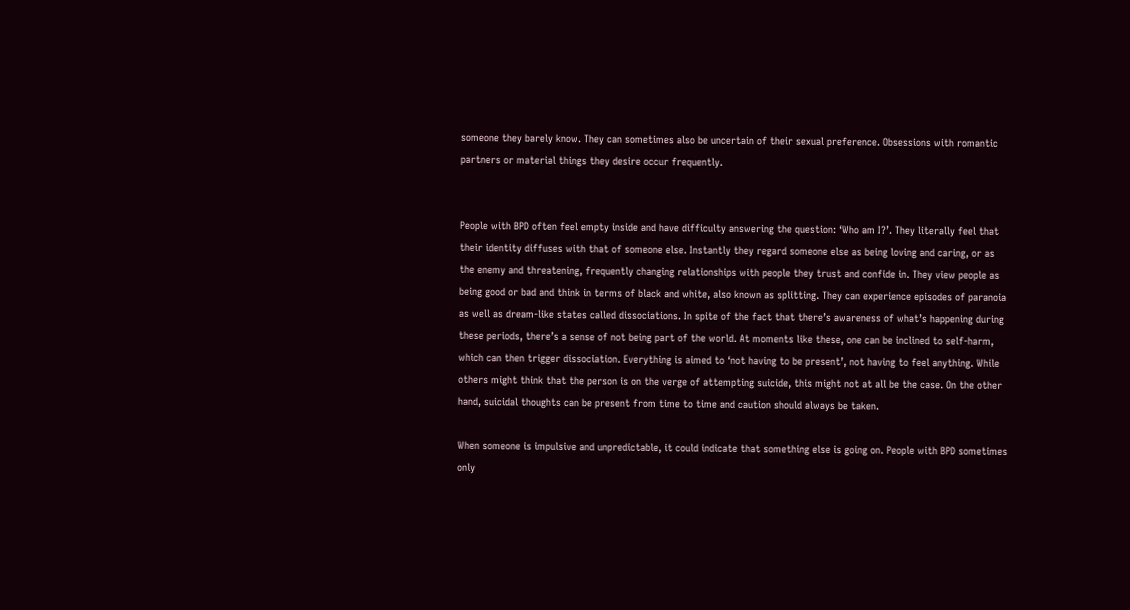someone they barely know. They can sometimes also be uncertain of their sexual preference. Obsessions with romantic partners or material things they desire occur frequently.


People with BPD often feel empty inside and have difficulty answering the question: ‘Who am I?’. They literally feel that their identity diffuses with that of someone else. Instantly they regard someone else as being loving and caring, or as the enemy and threatening, frequently changing relationships with people they trust and confide in. They view people as being good or bad and think in terms of black and white, also known as splitting. They can experience episodes of paranoia as well as dream-like states called dissociations. In spite of the fact that there’s awareness of what’s happening during these periods, there’s a sense of not being part of the world. At moments like these, one can be inclined to self-harm, which can then trigger dissociation. Everything is aimed to ‘not having to be present’, not having to feel anything. While others might think that the person is on the verge of attempting suicide, this might not at all be the case. On the other hand, suicidal thoughts can be present from time to time and caution should always be taken.

When someone is impulsive and unpredictable, it could indicate that something else is going on. People with BPD sometimes only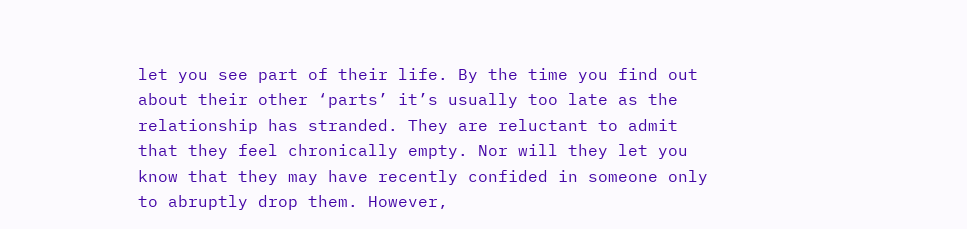let you see part of their life. By the time you find out about their other ‘parts’ it’s usually too late as the relationship has stranded. They are reluctant to admit that they feel chronically empty. Nor will they let you know that they may have recently confided in someone only to abruptly drop them. However,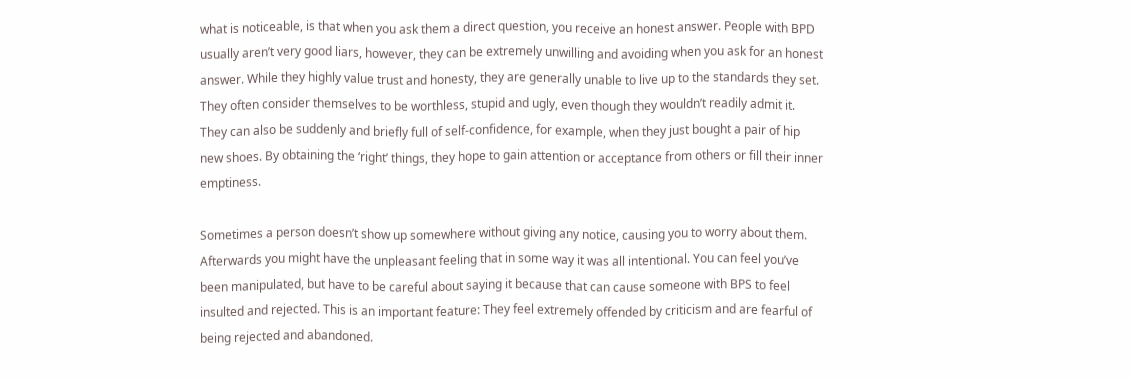what is noticeable, is that when you ask them a direct question, you receive an honest answer. People with BPD usually aren’t very good liars, however, they can be extremely unwilling and avoiding when you ask for an honest answer. While they highly value trust and honesty, they are generally unable to live up to the standards they set. They often consider themselves to be worthless, stupid and ugly, even though they wouldn’t readily admit it. They can also be suddenly and briefly full of self-confidence, for example, when they just bought a pair of hip new shoes. By obtaining the ‘right’ things, they hope to gain attention or acceptance from others or fill their inner emptiness.

Sometimes a person doesn’t show up somewhere without giving any notice, causing you to worry about them. Afterwards you might have the unpleasant feeling that in some way it was all intentional. You can feel you’ve been manipulated, but have to be careful about saying it because that can cause someone with BPS to feel insulted and rejected. This is an important feature: They feel extremely offended by criticism and are fearful of being rejected and abandoned.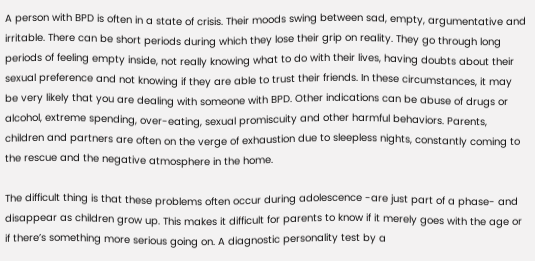A person with BPD is often in a state of crisis. Their moods swing between sad, empty, argumentative and irritable. There can be short periods during which they lose their grip on reality. They go through long periods of feeling empty inside, not really knowing what to do with their lives, having doubts about their sexual preference and not knowing if they are able to trust their friends. In these circumstances, it may be very likely that you are dealing with someone with BPD. Other indications can be abuse of drugs or alcohol, extreme spending, over-eating, sexual promiscuity and other harmful behaviors. Parents, children and partners are often on the verge of exhaustion due to sleepless nights, constantly coming to the rescue and the negative atmosphere in the home.

The difficult thing is that these problems often occur during adolescence -are just part of a phase- and disappear as children grow up. This makes it difficult for parents to know if it merely goes with the age or if there’s something more serious going on. A diagnostic personality test by a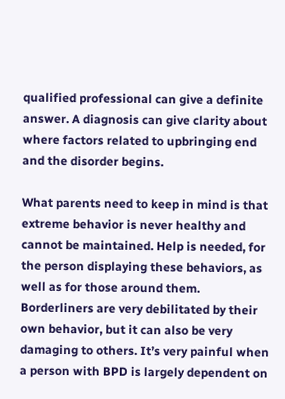qualified professional can give a definite answer. A diagnosis can give clarity about where factors related to upbringing end and the disorder begins.

What parents need to keep in mind is that extreme behavior is never healthy and cannot be maintained. Help is needed, for the person displaying these behaviors, as well as for those around them. Borderliners are very debilitated by their own behavior, but it can also be very damaging to others. It’s very painful when a person with BPD is largely dependent on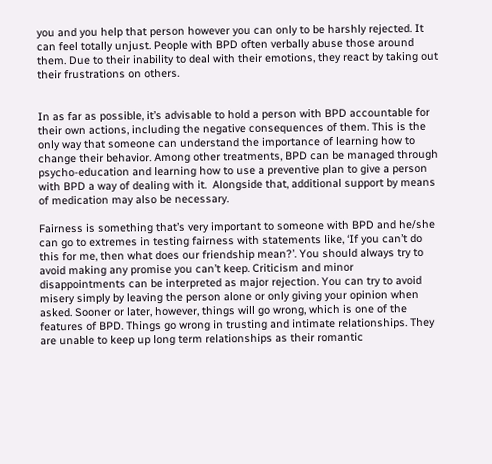you and you help that person however you can only to be harshly rejected. It can feel totally unjust. People with BPD often verbally abuse those around them. Due to their inability to deal with their emotions, they react by taking out their frustrations on others.


In as far as possible, it’s advisable to hold a person with BPD accountable for their own actions, including the negative consequences of them. This is the only way that someone can understand the importance of learning how to change their behavior. Among other treatments, BPD can be managed through psycho-education and learning how to use a preventive plan to give a person with BPD a way of dealing with it.  Alongside that, additional support by means of medication may also be necessary.

Fairness is something that’s very important to someone with BPD and he/she can go to extremes in testing fairness with statements like, ‘If you can’t do this for me, then what does our friendship mean?’. You should always try to avoid making any promise you can’t keep. Criticism and minor disappointments can be interpreted as major rejection. You can try to avoid misery simply by leaving the person alone or only giving your opinion when asked. Sooner or later, however, things will go wrong, which is one of the features of BPD. Things go wrong in trusting and intimate relationships. They are unable to keep up long term relationships as their romantic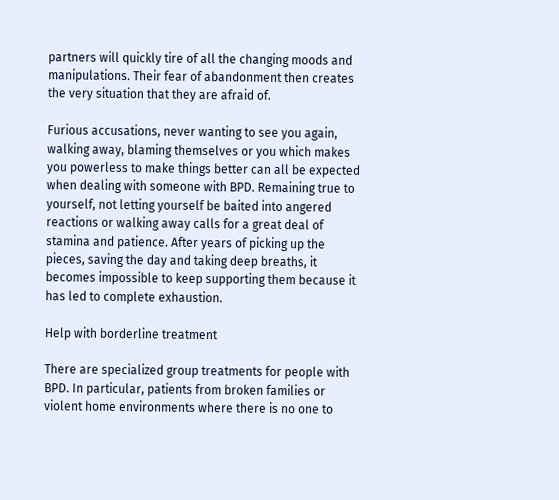partners will quickly tire of all the changing moods and manipulations. Their fear of abandonment then creates the very situation that they are afraid of.

Furious accusations, never wanting to see you again, walking away, blaming themselves or you which makes you powerless to make things better can all be expected when dealing with someone with BPD. Remaining true to yourself, not letting yourself be baited into angered reactions or walking away calls for a great deal of stamina and patience. After years of picking up the pieces, saving the day and taking deep breaths, it becomes impossible to keep supporting them because it has led to complete exhaustion.

Help with borderline treatment

There are specialized group treatments for people with BPD. In particular, patients from broken families or violent home environments where there is no one to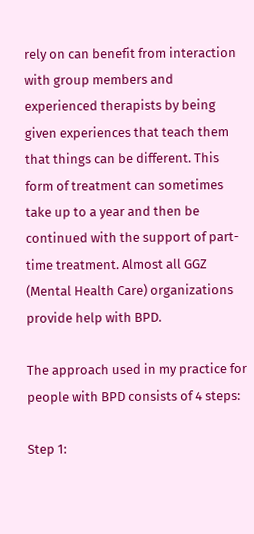rely on can benefit from interaction with group members and experienced therapists by being given experiences that teach them that things can be different. This form of treatment can sometimes take up to a year and then be continued with the support of part-time treatment. Almost all GGZ (Mental Health Care) organizations provide help with BPD.

The approach used in my practice for people with BPD consists of 4 steps:

Step 1: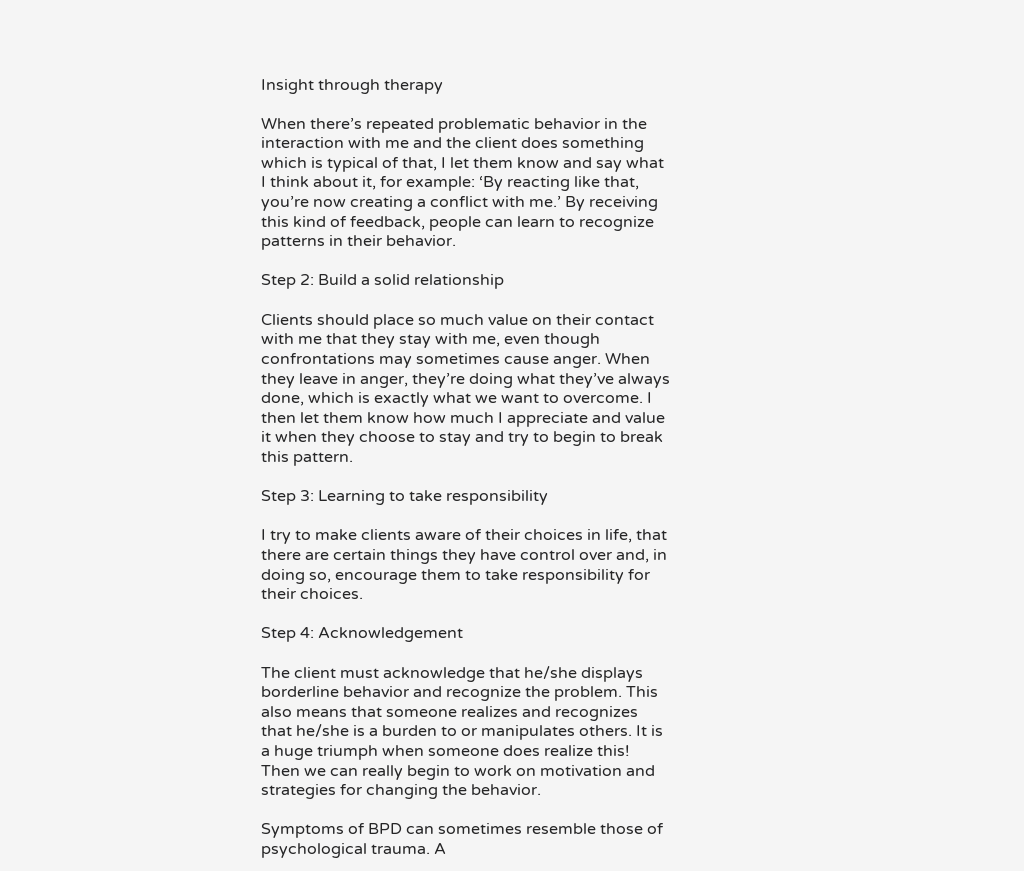Insight through therapy

When there’s repeated problematic behavior in the interaction with me and the client does something which is typical of that, I let them know and say what I think about it, for example: ‘By reacting like that, you’re now creating a conflict with me.’ By receiving this kind of feedback, people can learn to recognize patterns in their behavior.

Step 2: Build a solid relationship

Clients should place so much value on their contact with me that they stay with me, even though confrontations may sometimes cause anger. When they leave in anger, they’re doing what they’ve always done, which is exactly what we want to overcome. I then let them know how much I appreciate and value it when they choose to stay and try to begin to break this pattern.

Step 3: Learning to take responsibility

I try to make clients aware of their choices in life, that there are certain things they have control over and, in doing so, encourage them to take responsibility for their choices.

Step 4: Acknowledgement

The client must acknowledge that he/she displays borderline behavior and recognize the problem. This also means that someone realizes and recognizes that he/she is a burden to or manipulates others. It is a huge triumph when someone does realize this! Then we can really begin to work on motivation and strategies for changing the behavior.

Symptoms of BPD can sometimes resemble those of psychological trauma. A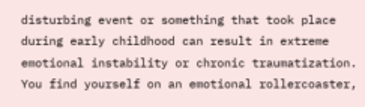disturbing event or something that took place during early childhood can result in extreme emotional instability or chronic traumatization. You find yourself on an emotional rollercoaster,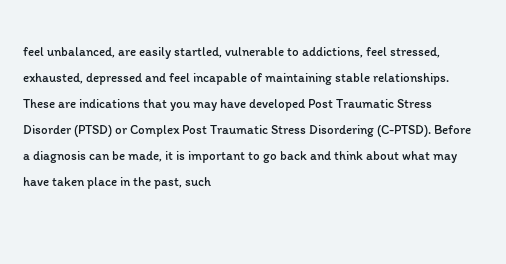feel unbalanced, are easily startled, vulnerable to addictions, feel stressed, exhausted, depressed and feel incapable of maintaining stable relationships. These are indications that you may have developed Post Traumatic Stress Disorder (PTSD) or Complex Post Traumatic Stress Disordering (C-PTSD). Before a diagnosis can be made, it is important to go back and think about what may have taken place in the past, such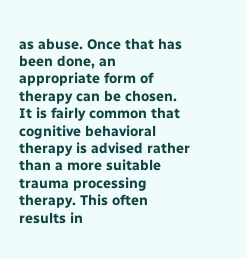as abuse. Once that has been done, an appropriate form of therapy can be chosen. It is fairly common that cognitive behavioral therapy is advised rather than a more suitable trauma processing therapy. This often results in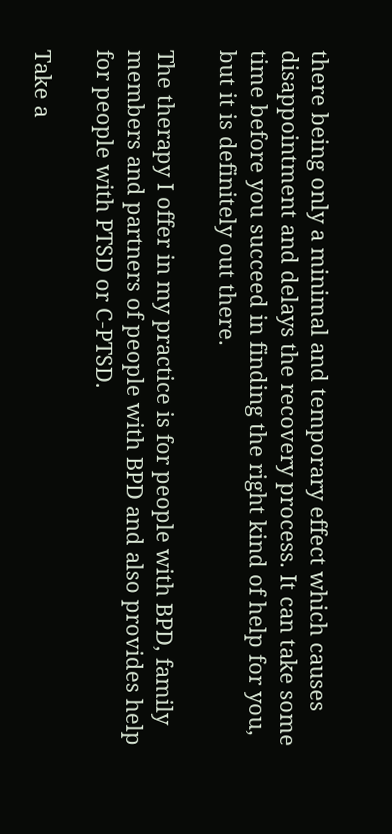there being only a minimal and temporary effect which causes disappointment and delays the recovery process. It can take some time before you succeed in finding the right kind of help for you, but it is definitely out there.

The therapy I offer in my practice is for people with BPD, family members and partners of people with BPD and also provides help for people with PTSD or C-PTSD.

Take a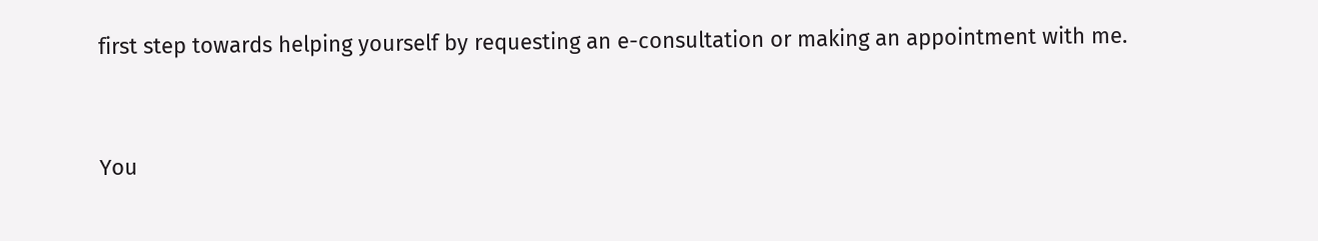first step towards helping yourself by requesting an e-consultation or making an appointment with me.


You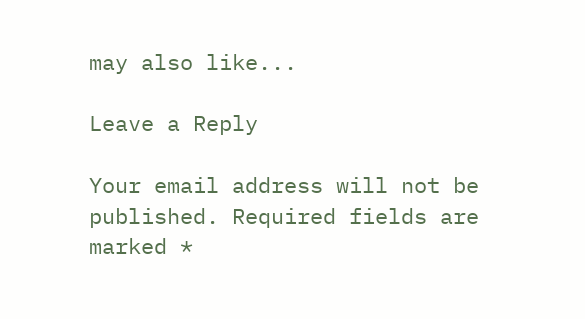may also like...

Leave a Reply

Your email address will not be published. Required fields are marked *